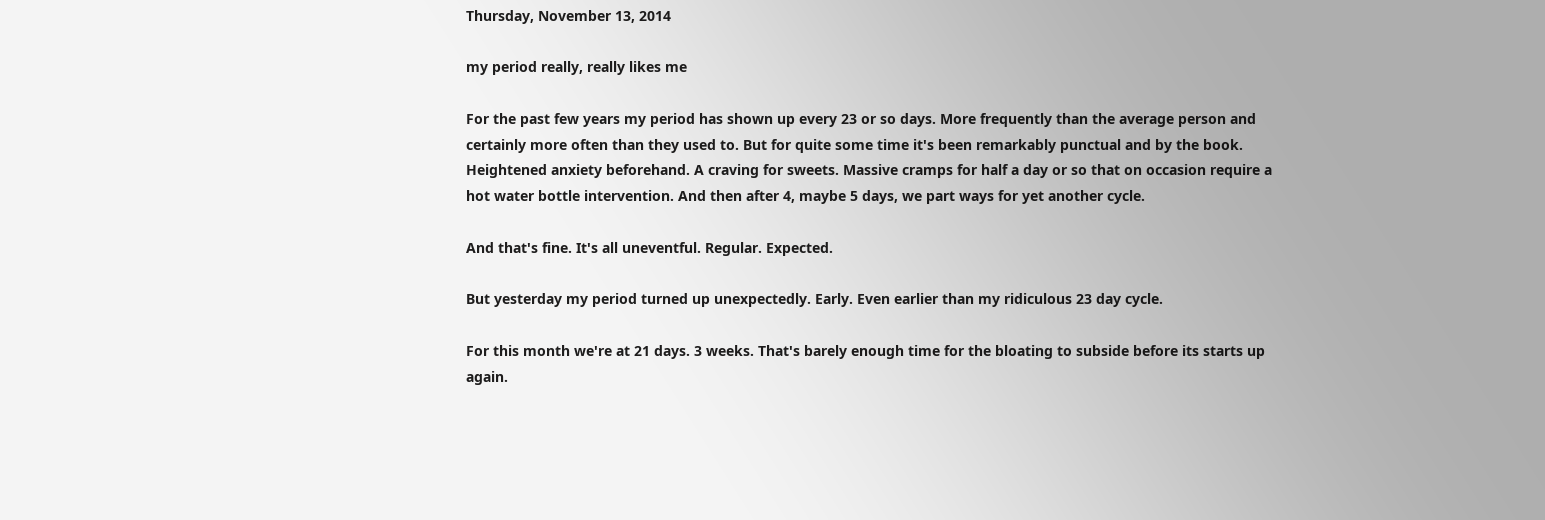Thursday, November 13, 2014

my period really, really likes me

For the past few years my period has shown up every 23 or so days. More frequently than the average person and certainly more often than they used to. But for quite some time it's been remarkably punctual and by the book. Heightened anxiety beforehand. A craving for sweets. Massive cramps for half a day or so that on occasion require a hot water bottle intervention. And then after 4, maybe 5 days, we part ways for yet another cycle.

And that's fine. It's all uneventful. Regular. Expected.

But yesterday my period turned up unexpectedly. Early. Even earlier than my ridiculous 23 day cycle.

For this month we're at 21 days. 3 weeks. That's barely enough time for the bloating to subside before its starts up again.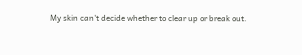My skin can't decide whether to clear up or break out.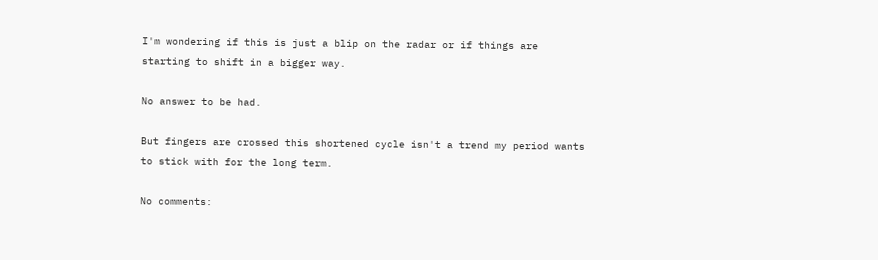I'm wondering if this is just a blip on the radar or if things are starting to shift in a bigger way.

No answer to be had.

But fingers are crossed this shortened cycle isn't a trend my period wants to stick with for the long term.

No comments: